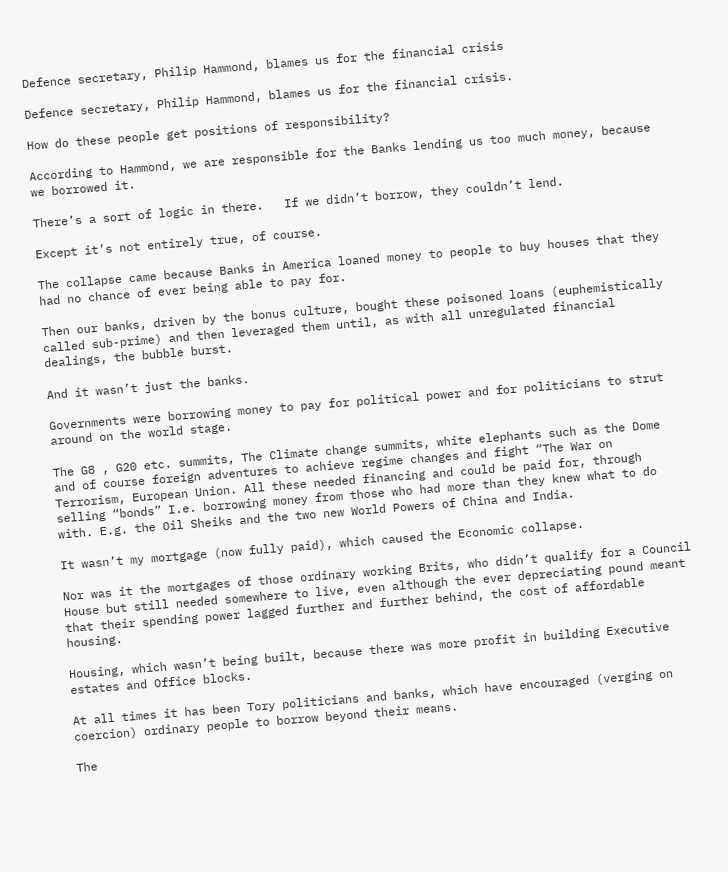Defence secretary, Philip Hammond, blames us for the financial crisis

Defence secretary, Philip Hammond, blames us for the financial crisis.

How do these people get positions of responsibility?

According to Hammond, we are responsible for the Banks lending us too much money, because we borrowed it.

There’s a sort of logic in there.   If we didn’t borrow, they couldn’t lend.

Except it’s not entirely true, of course.

The collapse came because Banks in America loaned money to people to buy houses that they had no chance of ever being able to pay for.

Then our banks, driven by the bonus culture, bought these poisoned loans (euphemistically called sub-prime) and then leveraged them until, as with all unregulated financial dealings, the bubble burst.

And it wasn’t just the banks.

Governments were borrowing money to pay for political power and for politicians to strut around on the world stage.

The G8 , G20 etc. summits, The Climate change summits, white elephants such as the Dome and of course foreign adventures to achieve regime changes and fight “The War on Terrorism, European Union. All these needed financing and could be paid for, through selling “bonds” I.e. borrowing money from those who had more than they knew what to do with. E.g. the Oil Sheiks and the two new World Powers of China and India.

It wasn’t my mortgage (now fully paid), which caused the Economic collapse.

Nor was it the mortgages of those ordinary working Brits, who didn’t qualify for a Council House but still needed somewhere to live, even although the ever depreciating pound meant that their spending power lagged further and further behind, the cost of affordable housing.

Housing, which wasn’t being built, because there was more profit in building Executive estates and Office blocks.

At all times it has been Tory politicians and banks, which have encouraged (verging on coercion) ordinary people to borrow beyond their means.

The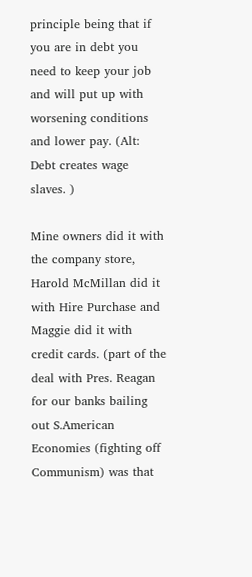principle being that if you are in debt you need to keep your job and will put up with worsening conditions and lower pay. (Alt:  Debt creates wage slaves. )

Mine owners did it with the company store, Harold McMillan did it with Hire Purchase and Maggie did it with credit cards. (part of the deal with Pres. Reagan for our banks bailing out S.American Economies (fighting off Communism) was that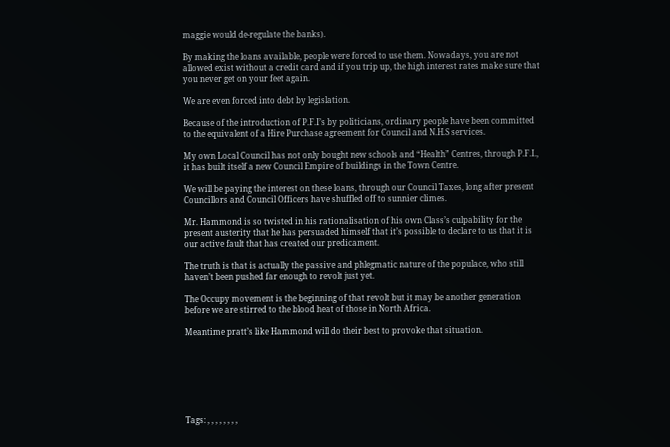maggie would de-regulate the banks).

By making the loans available, people were forced to use them. Nowadays, you are not allowed exist without a credit card and if you trip up, the high interest rates make sure that you never get on your feet again.

We are even forced into debt by legislation.

Because of the introduction of P.F.I’s by politicians, ordinary people have been committed to the equivalent of a Hire Purchase agreement for Council and N.H.S services.

My own Local Council has not only bought new schools and “Health” Centres, through P.F.I., it has built itself a new Council Empire of buildings in the Town Centre.

We will be paying the interest on these loans, through our Council Taxes, long after present Councillors and Council Officers have shuffled off to sunnier climes.

Mr. Hammond is so twisted in his rationalisation of his own Class’s culpability for the present austerity that he has persuaded himself that it’s possible to declare to us that it is our active fault that has created our predicament.

The truth is that is actually the passive and phlegmatic nature of the populace, who still haven’t been pushed far enough to revolt just yet.

The Occupy movement is the beginning of that revolt but it may be another generation before we are stirred to the blood heat of those in North Africa.

Meantime pratt’s like Hammond will do their best to provoke that situation.







Tags: , , , , , , , ,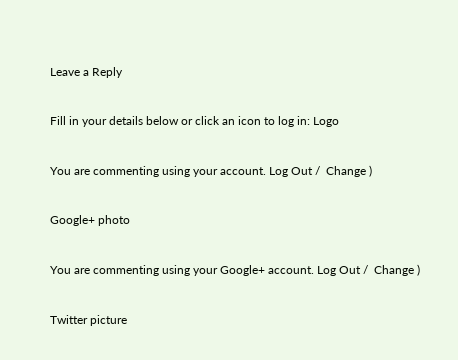Leave a Reply

Fill in your details below or click an icon to log in: Logo

You are commenting using your account. Log Out /  Change )

Google+ photo

You are commenting using your Google+ account. Log Out /  Change )

Twitter picture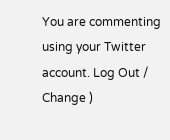You are commenting using your Twitter account. Log Out /  Change )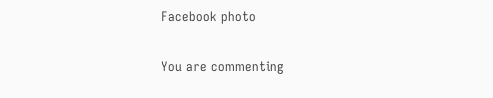Facebook photo

You are commenting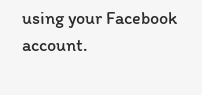using your Facebook account.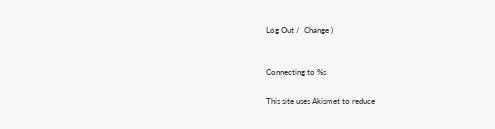Log Out /  Change )


Connecting to %s

This site uses Akismet to reduce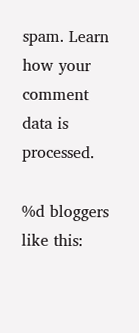spam. Learn how your comment data is processed.

%d bloggers like this: